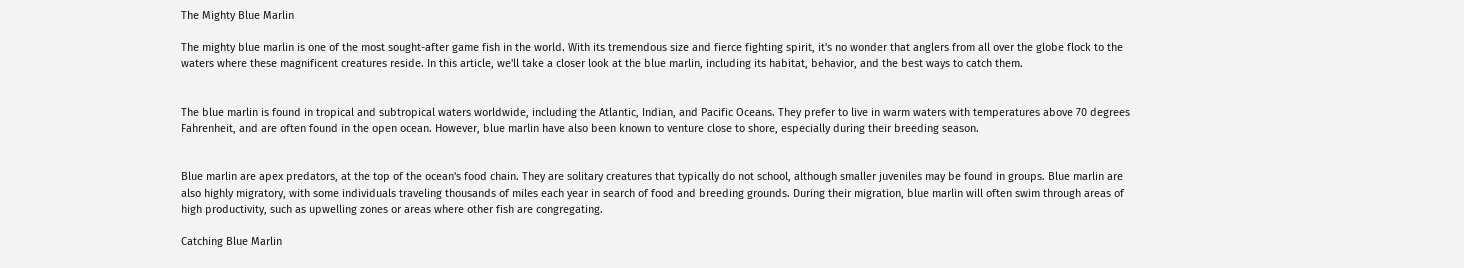The Mighty Blue Marlin

The mighty blue marlin is one of the most sought-after game fish in the world. With its tremendous size and fierce fighting spirit, it's no wonder that anglers from all over the globe flock to the waters where these magnificent creatures reside. In this article, we'll take a closer look at the blue marlin, including its habitat, behavior, and the best ways to catch them.


The blue marlin is found in tropical and subtropical waters worldwide, including the Atlantic, Indian, and Pacific Oceans. They prefer to live in warm waters with temperatures above 70 degrees Fahrenheit, and are often found in the open ocean. However, blue marlin have also been known to venture close to shore, especially during their breeding season.


Blue marlin are apex predators, at the top of the ocean's food chain. They are solitary creatures that typically do not school, although smaller juveniles may be found in groups. Blue marlin are also highly migratory, with some individuals traveling thousands of miles each year in search of food and breeding grounds. During their migration, blue marlin will often swim through areas of high productivity, such as upwelling zones or areas where other fish are congregating.

Catching Blue Marlin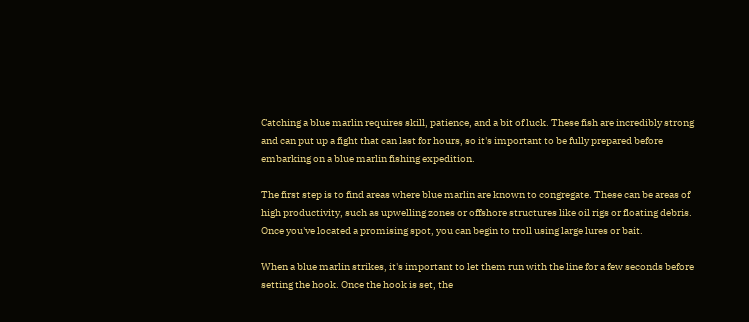Catching a blue marlin requires skill, patience, and a bit of luck. These fish are incredibly strong and can put up a fight that can last for hours, so it's important to be fully prepared before embarking on a blue marlin fishing expedition.

The first step is to find areas where blue marlin are known to congregate. These can be areas of high productivity, such as upwelling zones or offshore structures like oil rigs or floating debris. Once you've located a promising spot, you can begin to troll using large lures or bait.

When a blue marlin strikes, it's important to let them run with the line for a few seconds before setting the hook. Once the hook is set, the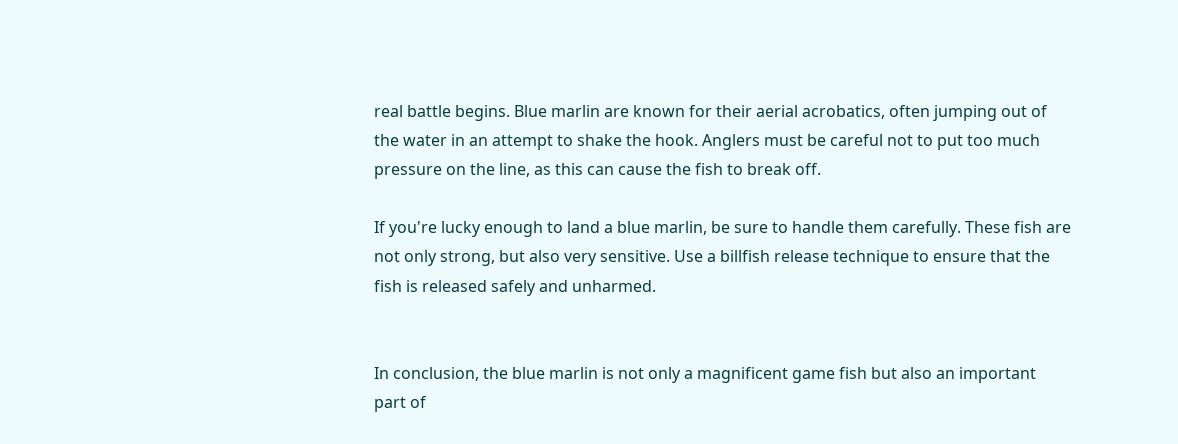real battle begins. Blue marlin are known for their aerial acrobatics, often jumping out of the water in an attempt to shake the hook. Anglers must be careful not to put too much pressure on the line, as this can cause the fish to break off.

If you're lucky enough to land a blue marlin, be sure to handle them carefully. These fish are not only strong, but also very sensitive. Use a billfish release technique to ensure that the fish is released safely and unharmed.


In conclusion, the blue marlin is not only a magnificent game fish but also an important part of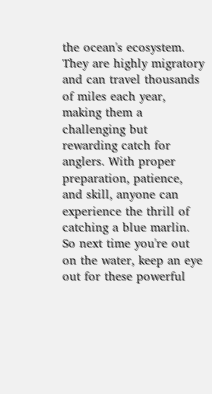the ocean's ecosystem. They are highly migratory and can travel thousands of miles each year, making them a challenging but rewarding catch for anglers. With proper preparation, patience, and skill, anyone can experience the thrill of catching a blue marlin. So next time you're out on the water, keep an eye out for these powerful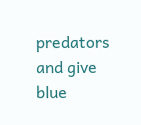predators and give blue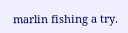marlin fishing a try.